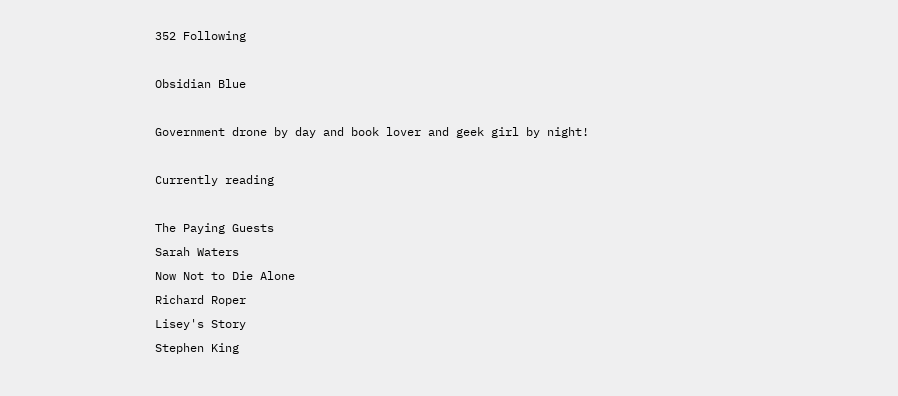352 Following

Obsidian Blue

Government drone by day and book lover and geek girl by night!

Currently reading

The Paying Guests
Sarah Waters
Now Not to Die Alone
Richard Roper
Lisey's Story
Stephen King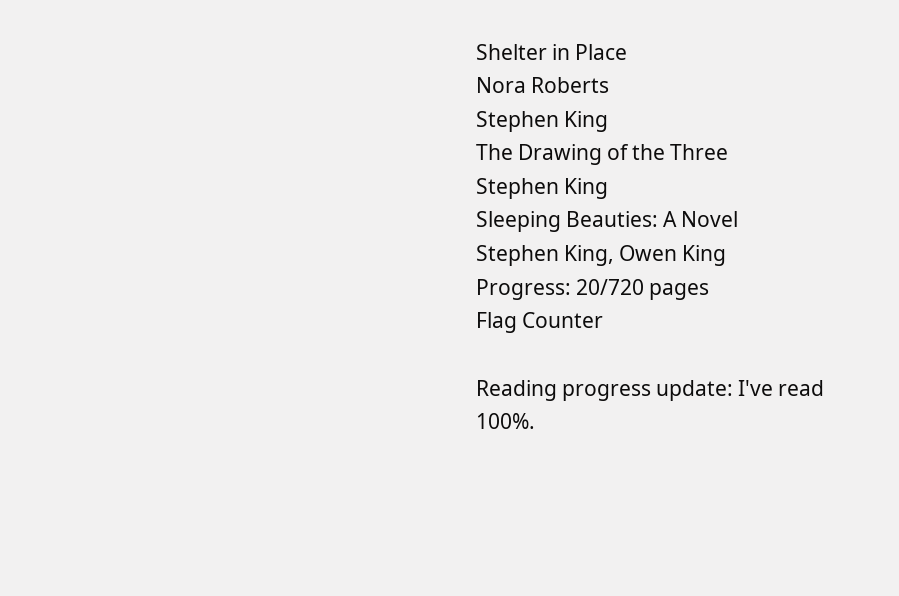Shelter in Place
Nora Roberts
Stephen King
The Drawing of the Three
Stephen King
Sleeping Beauties: A Novel
Stephen King, Owen King
Progress: 20/720 pages
Flag Counter

Reading progress update: I've read 100%.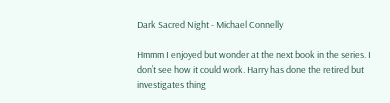Dark Sacred Night - Michael Connelly

Hmmm I enjoyed but wonder at the next book in the series. I don’t see how it could work. Harry has done the retired but investigates thing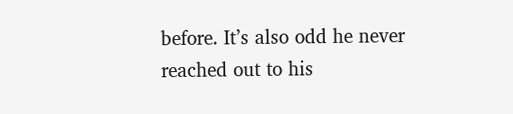before. It’s also odd he never reached out to his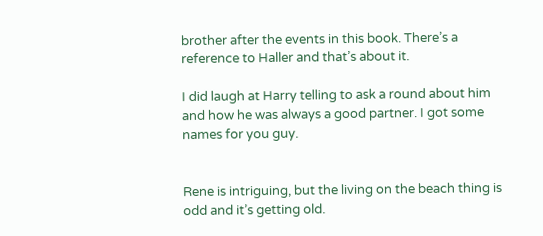brother after the events in this book. There’s a reference to Haller and that’s about it.

I did laugh at Harry telling to ask a round about him and how he was always a good partner. I got some names for you guy.


Rene is intriguing, but the living on the beach thing is odd and it’s getting old.